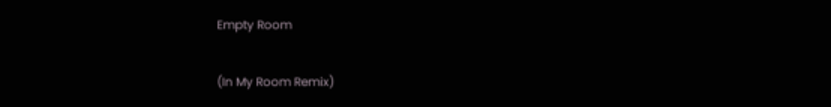Empty Room

(In My Room Remix)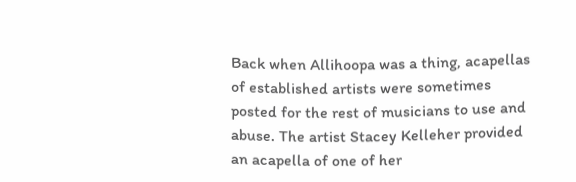Back when Allihoopa was a thing, acapellas of established artists were sometimes posted for the rest of musicians to use and abuse. The artist Stacey Kelleher provided an acapella of one of her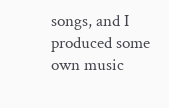songs, and I produced some own music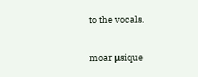to the vocals.

moar μsique